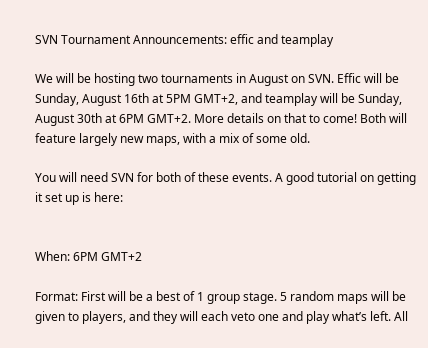SVN Tournament Announcements: effic and teamplay

We will be hosting two tournaments in August on SVN. Effic will be Sunday, August 16th at 5PM GMT+2, and teamplay will be Sunday, August 30th at 6PM GMT+2. More details on that to come! Both will feature largely new maps, with a mix of some old.

You will need SVN for both of these events. A good tutorial on getting it set up is here:


When: 6PM GMT+2

Format: First will be a best of 1 group stage. 5 random maps will be given to players, and they will each veto one and play what’s left. All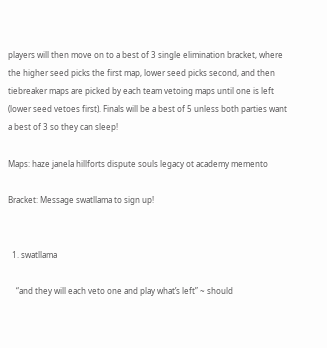players will then move on to a best of 3 single elimination bracket, where the higher seed picks the first map, lower seed picks second, and then tiebreaker maps are picked by each team vetoing maps until one is left (lower seed vetoes first). Finals will be a best of 5 unless both parties want a best of 3 so they can sleep!

Maps: haze janela hillforts dispute souls legacy ot academy memento

Bracket: Message swatllama to sign up!


  1. swatllama

    “and they will each veto one and play what’s left” ~ should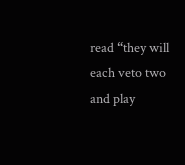read “they will each veto two and play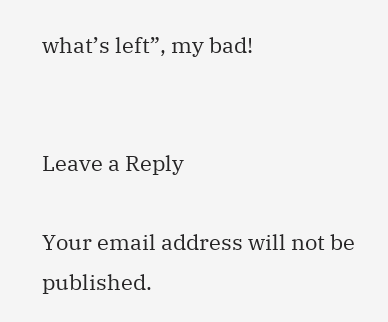what’s left”, my bad!


Leave a Reply

Your email address will not be published.